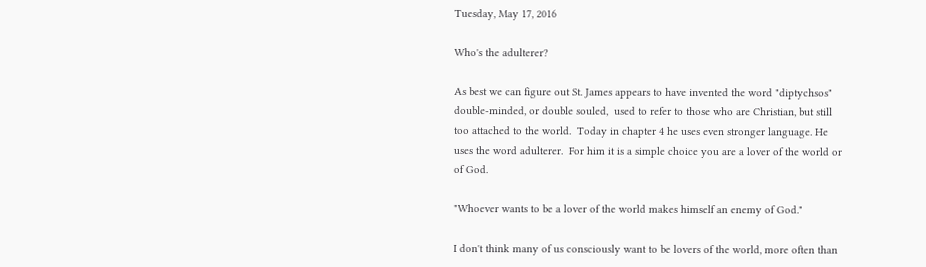Tuesday, May 17, 2016

Who's the adulterer?

As best we can figure out St. James appears to have invented the word "diptychsos" double-minded, or double souled,  used to refer to those who are Christian, but still too attached to the world.  Today in chapter 4 he uses even stronger language. He uses the word adulterer.  For him it is a simple choice you are a lover of the world or of God.

"Whoever wants to be a lover of the world makes himself an enemy of God."

I don't think many of us consciously want to be lovers of the world, more often than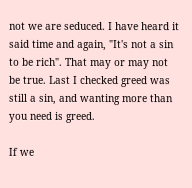not we are seduced. I have heard it said time and again, "It's not a sin to be rich". That may or may not be true. Last I checked greed was still a sin, and wanting more than you need is greed.

If we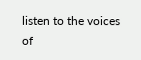listen to the voices of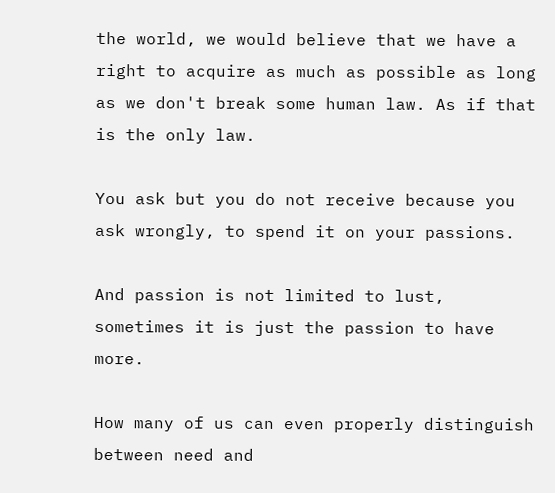the world, we would believe that we have a right to acquire as much as possible as long as we don't break some human law. As if that is the only law.

You ask but you do not receive because you ask wrongly, to spend it on your passions.

And passion is not limited to lust, sometimes it is just the passion to have more.

How many of us can even properly distinguish between need and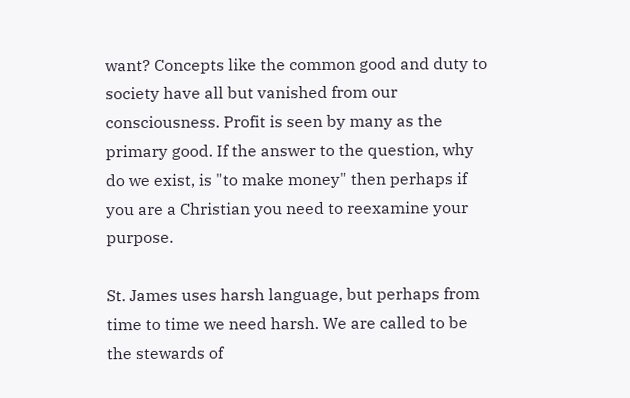want? Concepts like the common good and duty to society have all but vanished from our consciousness. Profit is seen by many as the primary good. If the answer to the question, why do we exist, is "to make money" then perhaps if you are a Christian you need to reexamine your purpose.

St. James uses harsh language, but perhaps from time to time we need harsh. We are called to be the stewards of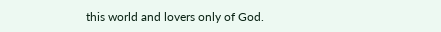this world and lovers only of God.